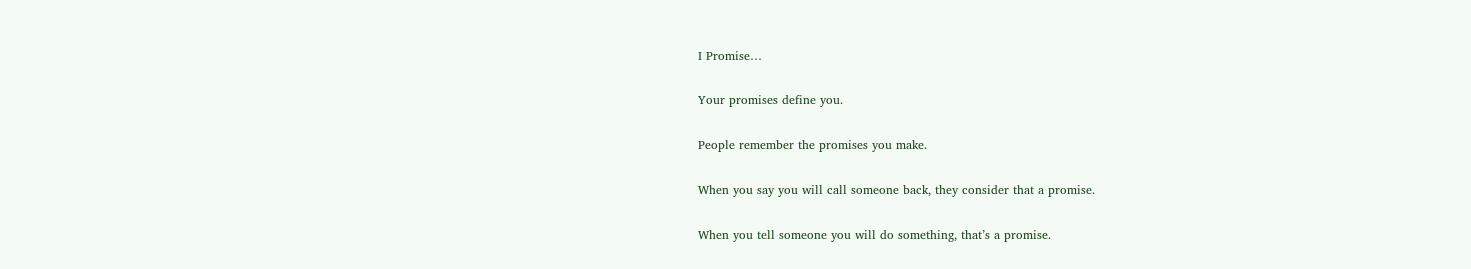I Promise…

Your promises define you.

People remember the promises you make.

When you say you will call someone back, they consider that a promise.

When you tell someone you will do something, that’s a promise.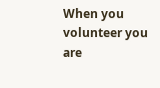When you volunteer you are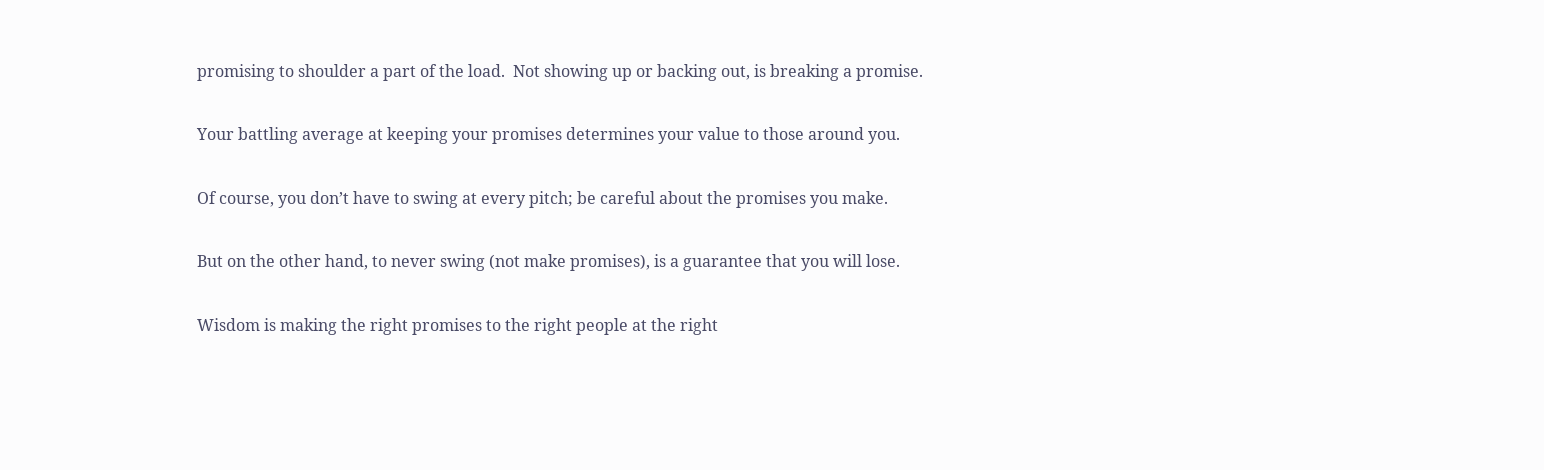promising to shoulder a part of the load.  Not showing up or backing out, is breaking a promise.

Your battling average at keeping your promises determines your value to those around you.

Of course, you don’t have to swing at every pitch; be careful about the promises you make.

But on the other hand, to never swing (not make promises), is a guarantee that you will lose.

Wisdom is making the right promises to the right people at the right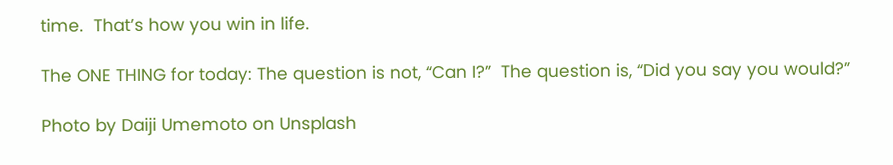time.  That’s how you win in life.

The ONE THING for today: The question is not, “Can I?”  The question is, “Did you say you would?”

Photo by Daiji Umemoto on Unsplash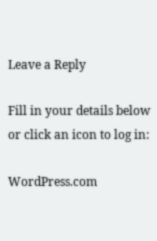Leave a Reply

Fill in your details below or click an icon to log in:

WordPress.com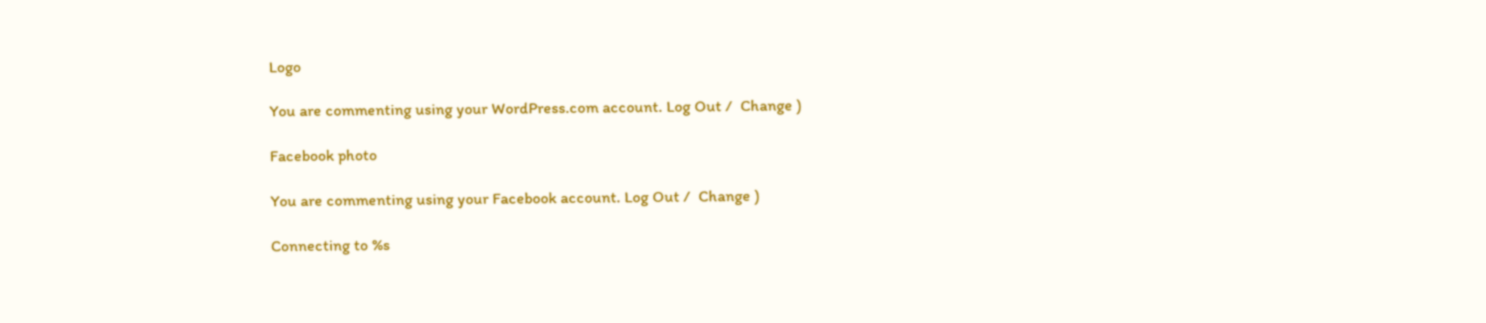Logo

You are commenting using your WordPress.com account. Log Out /  Change )

Facebook photo

You are commenting using your Facebook account. Log Out /  Change )

Connecting to %s